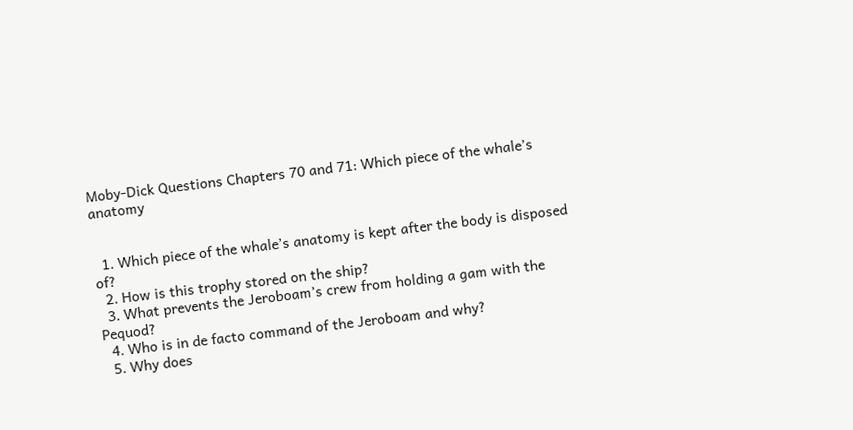Moby-Dick Questions Chapters 70 and 71: Which piece of the whale’s anatomy


  1. Which piece of the whale’s anatomy is kept after the body is disposed of?
  2. How is this trophy stored on the ship?
  3. What prevents the Jeroboam’s crew from holding a gam with the Pequod?
  4. Who is in de facto command of the Jeroboam and why?
  5. Why does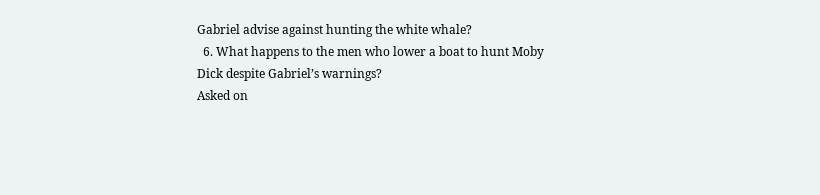Gabriel advise against hunting the white whale?
  6. What happens to the men who lower a boat to hunt Moby Dick despite Gabriel’s warnings?
Asked on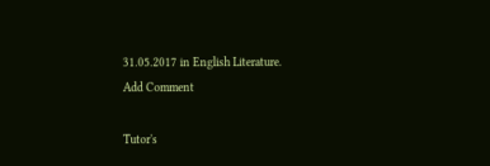31.05.2017 in English Literature.
Add Comment

Tutor's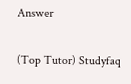Answer

(Top Tutor) Studyfaq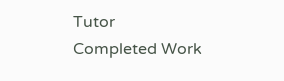Tutor
Completed Work